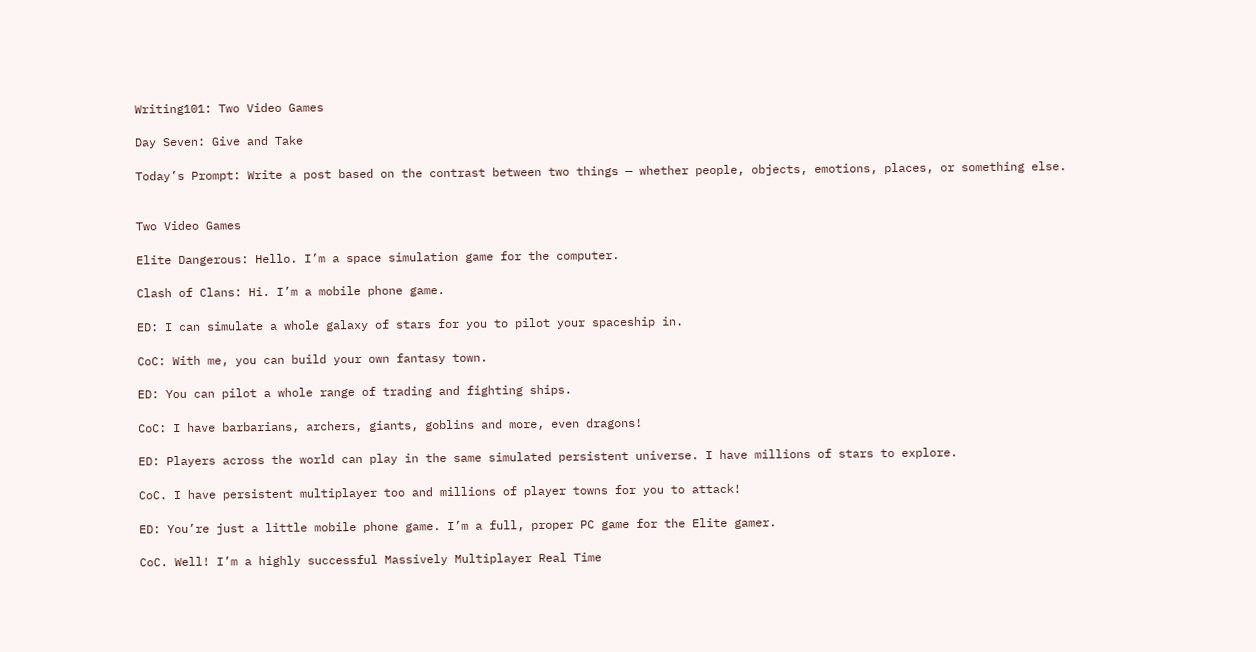Writing101: Two Video Games

Day Seven: Give and Take

Today’s Prompt: Write a post based on the contrast between two things — whether people, objects, emotions, places, or something else.


Two Video Games

Elite Dangerous: Hello. I’m a space simulation game for the computer.

Clash of Clans: Hi. I’m a mobile phone game.

ED: I can simulate a whole galaxy of stars for you to pilot your spaceship in.

CoC: With me, you can build your own fantasy town.

ED: You can pilot a whole range of trading and fighting ships.

CoC: I have barbarians, archers, giants, goblins and more, even dragons!

ED: Players across the world can play in the same simulated persistent universe. I have millions of stars to explore.

CoC. I have persistent multiplayer too and millions of player towns for you to attack!

ED: You’re just a little mobile phone game. I’m a full, proper PC game for the Elite gamer.

CoC. Well! I’m a highly successful Massively Multiplayer Real Time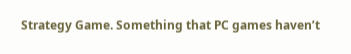Strategy Game. Something that PC games haven’t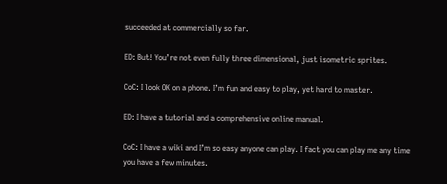succeeded at commercially so far.

ED: But! You’re not even fully three dimensional, just isometric sprites.

CoC: I look OK on a phone. I’m fun and easy to play, yet hard to master.

ED: I have a tutorial and a comprehensive online manual.

CoC: I have a wiki and I’m so easy anyone can play. I fact you can play me any time you have a few minutes.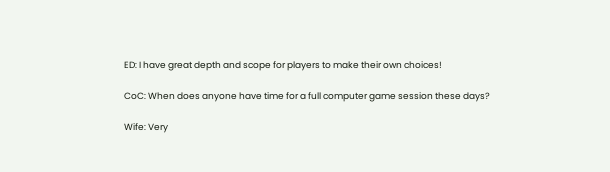ED: I have great depth and scope for players to make their own choices!

CoC: When does anyone have time for a full computer game session these days?

Wife: Very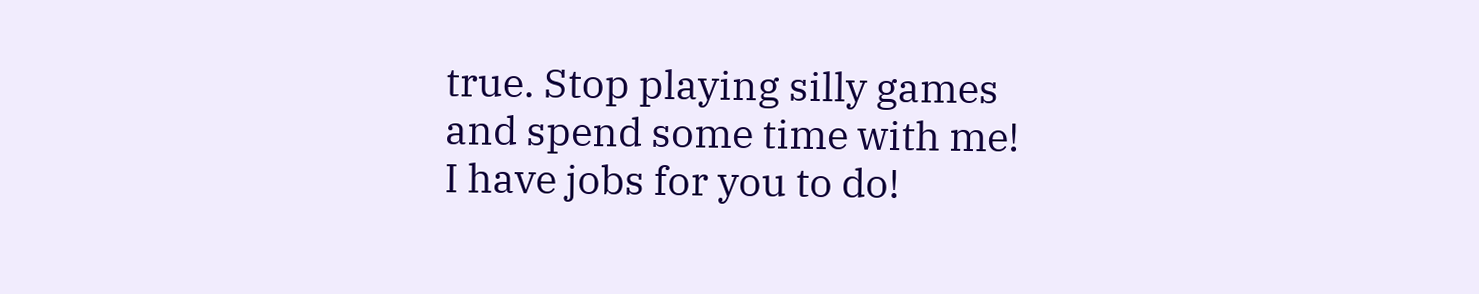true. Stop playing silly games and spend some time with me! I have jobs for you to do!